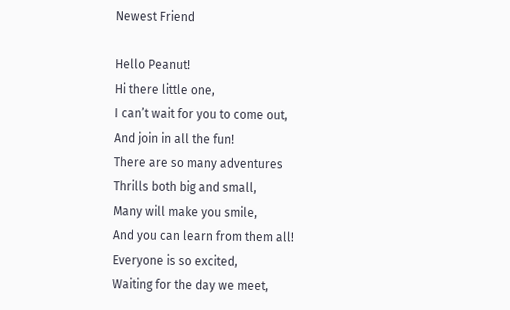Newest Friend

Hello Peanut!
Hi there little one,
I can’t wait for you to come out,
And join in all the fun!
There are so many adventures
Thrills both big and small,
Many will make you smile,
And you can learn from them all!
Everyone is so excited,
Waiting for the day we meet,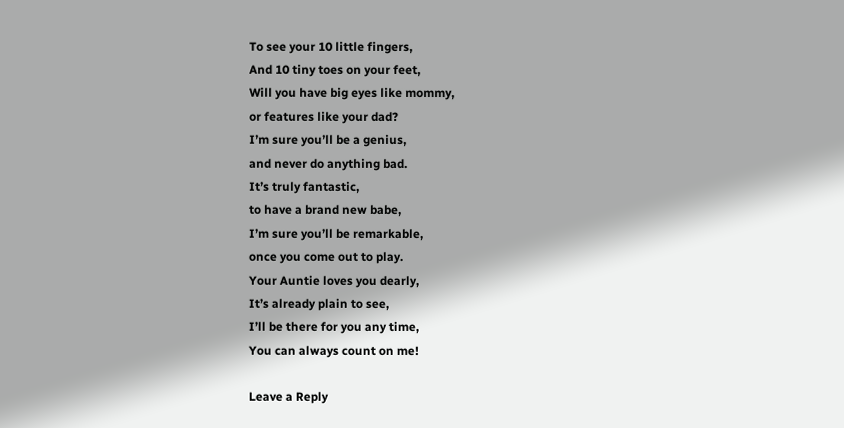To see your 10 little fingers,
And 10 tiny toes on your feet,
Will you have big eyes like mommy,
or features like your dad?
I’m sure you’ll be a genius,
and never do anything bad.
It’s truly fantastic,
to have a brand new babe,
I’m sure you’ll be remarkable,
once you come out to play.
Your Auntie loves you dearly,
It’s already plain to see,
I’ll be there for you any time,
You can always count on me!

Leave a Reply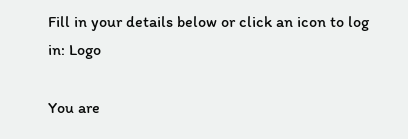Fill in your details below or click an icon to log in: Logo

You are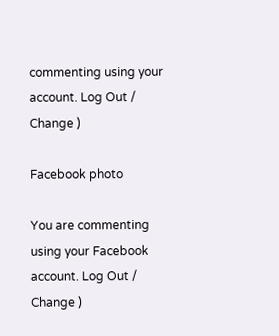commenting using your account. Log Out /  Change )

Facebook photo

You are commenting using your Facebook account. Log Out /  Change )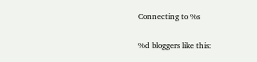Connecting to %s

%d bloggers like this: